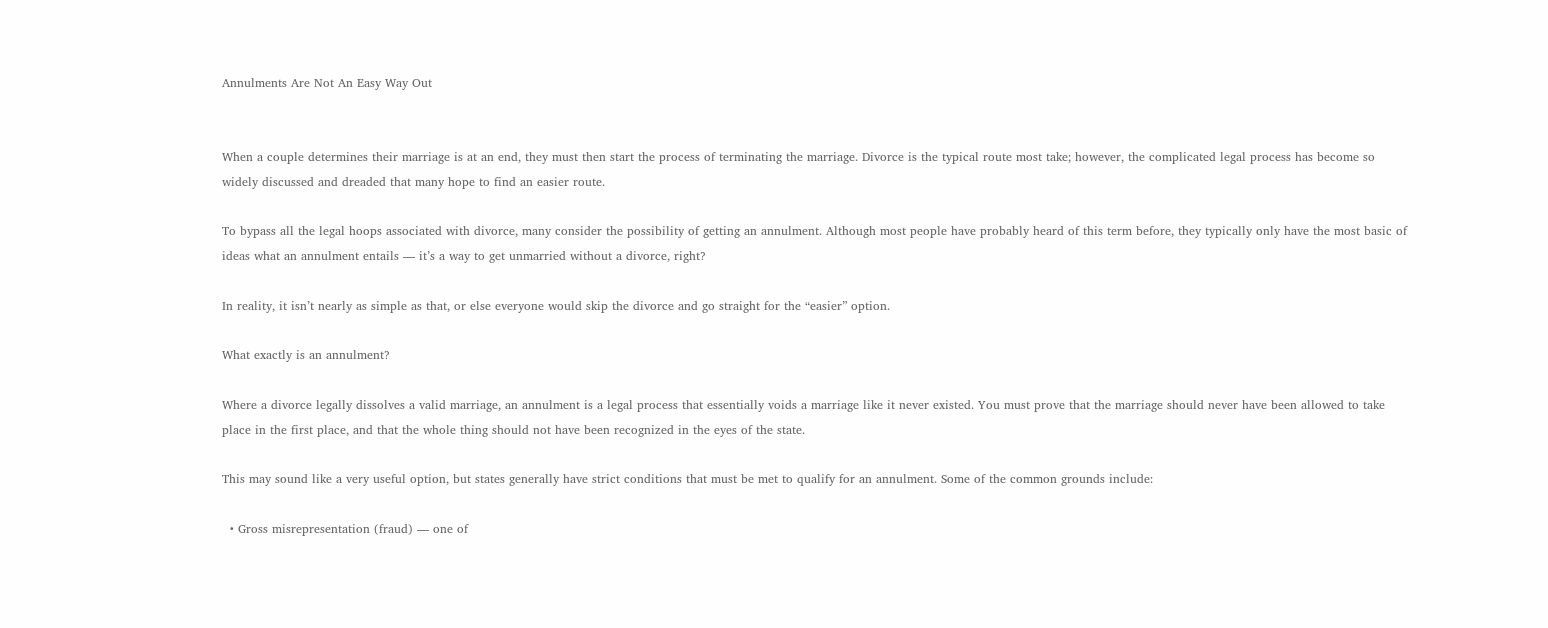Annulments Are Not An Easy Way Out


When a couple determines their marriage is at an end, they must then start the process of terminating the marriage. Divorce is the typical route most take; however, the complicated legal process has become so widely discussed and dreaded that many hope to find an easier route.

To bypass all the legal hoops associated with divorce, many consider the possibility of getting an annulment. Although most people have probably heard of this term before, they typically only have the most basic of ideas what an annulment entails — it’s a way to get unmarried without a divorce, right?

In reality, it isn’t nearly as simple as that, or else everyone would skip the divorce and go straight for the “easier” option.

What exactly is an annulment?

Where a divorce legally dissolves a valid marriage, an annulment is a legal process that essentially voids a marriage like it never existed. You must prove that the marriage should never have been allowed to take place in the first place, and that the whole thing should not have been recognized in the eyes of the state.

This may sound like a very useful option, but states generally have strict conditions that must be met to qualify for an annulment. Some of the common grounds include:

  • Gross misrepresentation (fraud) — one of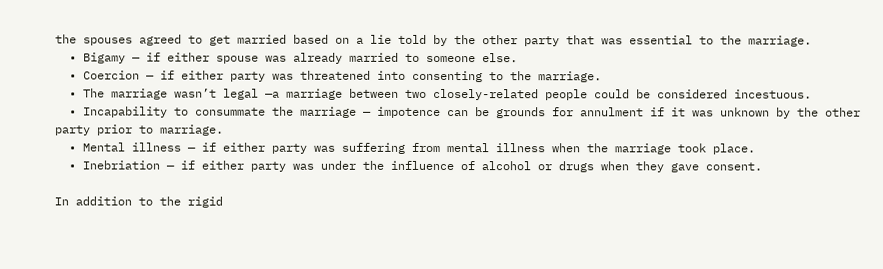the spouses agreed to get married based on a lie told by the other party that was essential to the marriage.
  • Bigamy — if either spouse was already married to someone else.
  • Coercion — if either party was threatened into consenting to the marriage.
  • The marriage wasn’t legal —a marriage between two closely-related people could be considered incestuous.
  • Incapability to consummate the marriage — impotence can be grounds for annulment if it was unknown by the other party prior to marriage.
  • Mental illness — if either party was suffering from mental illness when the marriage took place.
  • Inebriation — if either party was under the influence of alcohol or drugs when they gave consent.

In addition to the rigid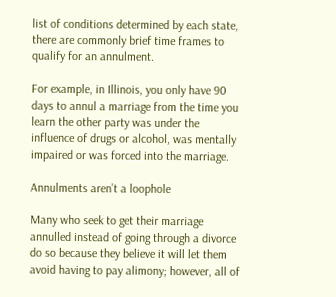list of conditions determined by each state, there are commonly brief time frames to qualify for an annulment.

For example, in Illinois, you only have 90 days to annul a marriage from the time you learn the other party was under the influence of drugs or alcohol, was mentally impaired or was forced into the marriage.

Annulments aren’t a loophole

Many who seek to get their marriage annulled instead of going through a divorce do so because they believe it will let them avoid having to pay alimony; however, all of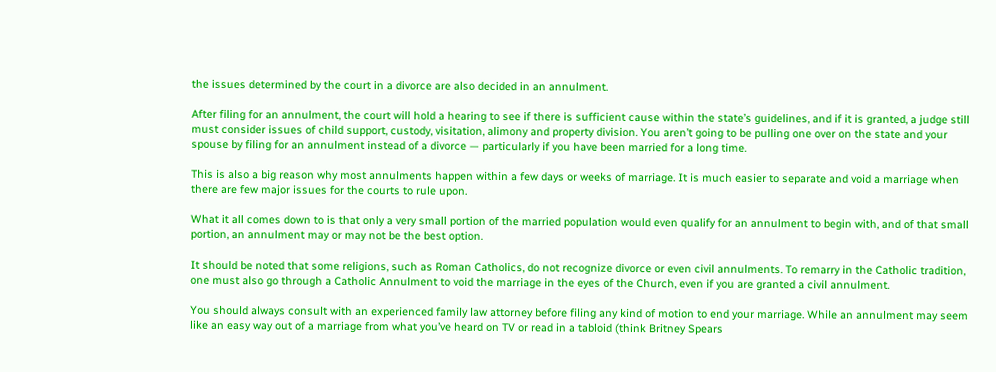the issues determined by the court in a divorce are also decided in an annulment.

After filing for an annulment, the court will hold a hearing to see if there is sufficient cause within the state’s guidelines, and if it is granted, a judge still must consider issues of child support, custody, visitation, alimony and property division. You aren’t going to be pulling one over on the state and your spouse by filing for an annulment instead of a divorce — particularly if you have been married for a long time.

This is also a big reason why most annulments happen within a few days or weeks of marriage. It is much easier to separate and void a marriage when there are few major issues for the courts to rule upon.

What it all comes down to is that only a very small portion of the married population would even qualify for an annulment to begin with, and of that small portion, an annulment may or may not be the best option.

It should be noted that some religions, such as Roman Catholics, do not recognize divorce or even civil annulments. To remarry in the Catholic tradition, one must also go through a Catholic Annulment to void the marriage in the eyes of the Church, even if you are granted a civil annulment.

You should always consult with an experienced family law attorney before filing any kind of motion to end your marriage. While an annulment may seem like an easy way out of a marriage from what you’ve heard on TV or read in a tabloid (think Britney Spears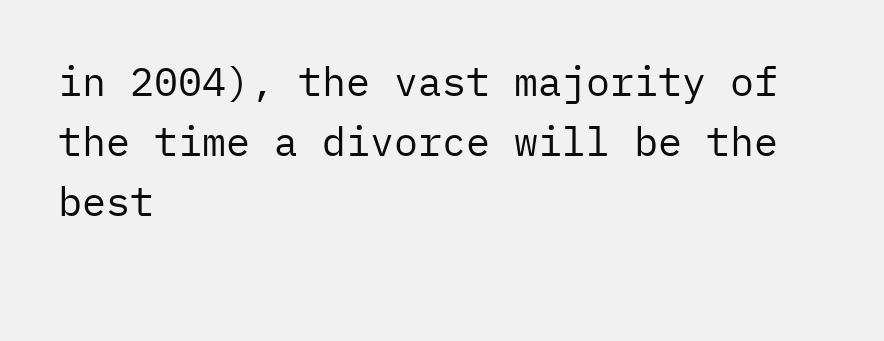in 2004), the vast majority of the time a divorce will be the best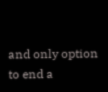and only option to end a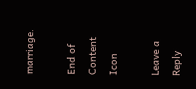marriage.

End of Content Icon

Leave a Reply